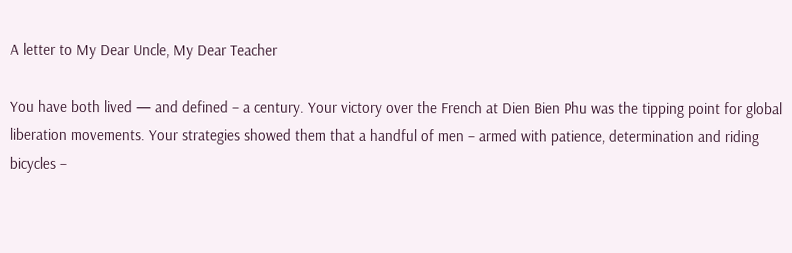A letter to My Dear Uncle, My Dear Teacher

You have both lived — and defined – a century. Your victory over the French at Dien Bien Phu was the tipping point for global liberation movements. Your strategies showed them that a handful of men – armed with patience, determination and riding bicycles –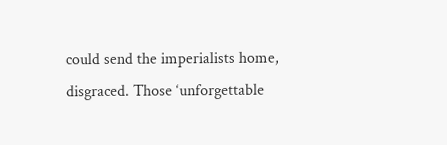could send the imperialists home, disgraced. Those ‘unforgettable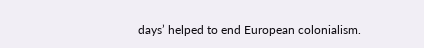days’ helped to end European colonialism.